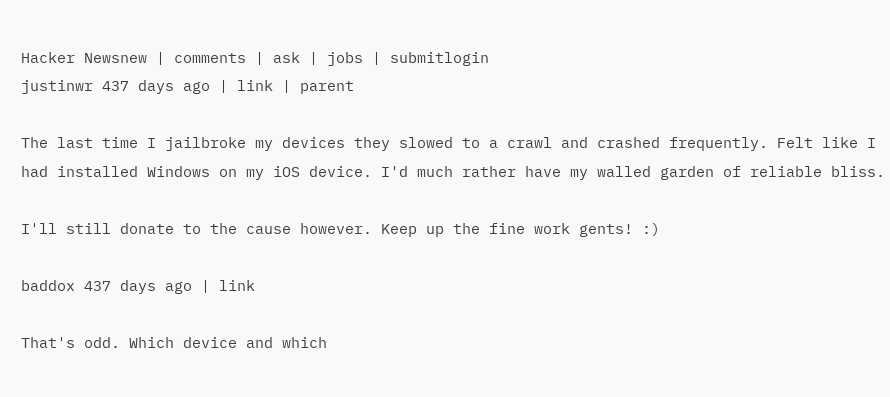Hacker Newsnew | comments | ask | jobs | submitlogin
justinwr 437 days ago | link | parent

The last time I jailbroke my devices they slowed to a crawl and crashed frequently. Felt like I had installed Windows on my iOS device. I'd much rather have my walled garden of reliable bliss.

I'll still donate to the cause however. Keep up the fine work gents! :)

baddox 437 days ago | link

That's odd. Which device and which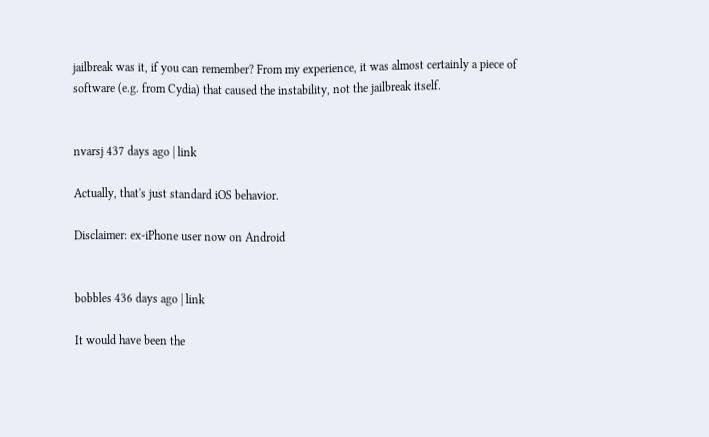jailbreak was it, if you can remember? From my experience, it was almost certainly a piece of software (e.g. from Cydia) that caused the instability, not the jailbreak itself.


nvarsj 437 days ago | link

Actually, that's just standard iOS behavior.

Disclaimer: ex-iPhone user now on Android


bobbles 436 days ago | link

It would have been the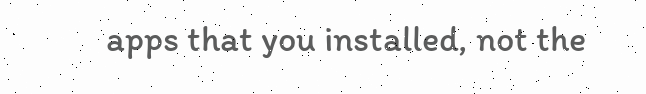apps that you installed, not the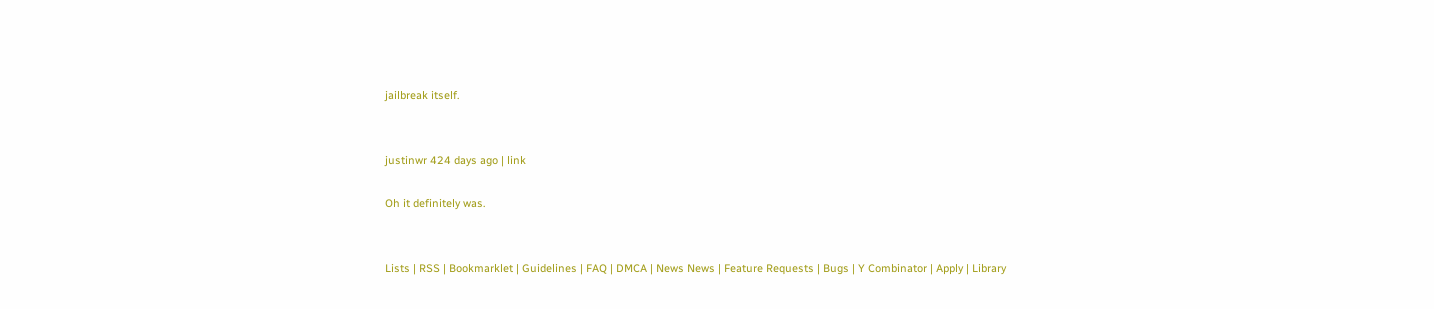jailbreak itself.


justinwr 424 days ago | link

Oh it definitely was.


Lists | RSS | Bookmarklet | Guidelines | FAQ | DMCA | News News | Feature Requests | Bugs | Y Combinator | Apply | Library